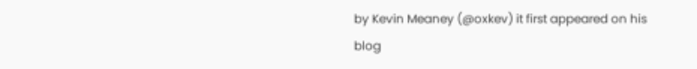by Kevin Meaney (@oxkev) it first appeared on his blog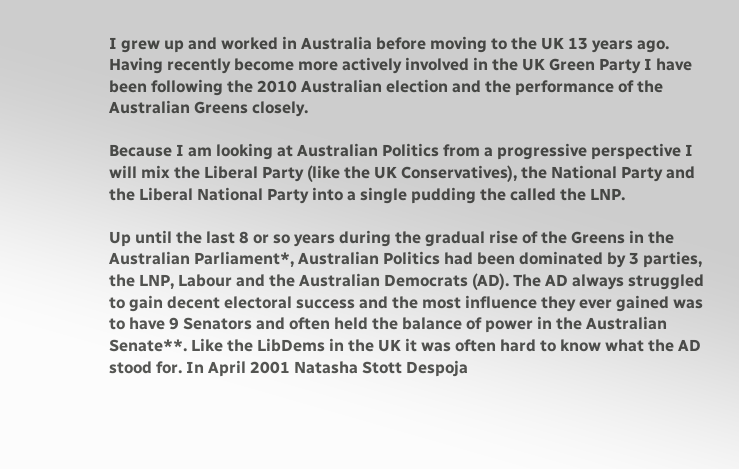I grew up and worked in Australia before moving to the UK 13 years ago. Having recently become more actively involved in the UK Green Party I have been following the 2010 Australian election and the performance of the Australian Greens closely.

Because I am looking at Australian Politics from a progressive perspective I will mix the Liberal Party (like the UK Conservatives), the National Party and the Liberal National Party into a single pudding the called the LNP.

Up until the last 8 or so years during the gradual rise of the Greens in the Australian Parliament*, Australian Politics had been dominated by 3 parties, the LNP, Labour and the Australian Democrats (AD). The AD always struggled to gain decent electoral success and the most influence they ever gained was to have 9 Senators and often held the balance of power in the Australian Senate**. Like the LibDems in the UK it was often hard to know what the AD stood for. In April 2001 Natasha Stott Despoja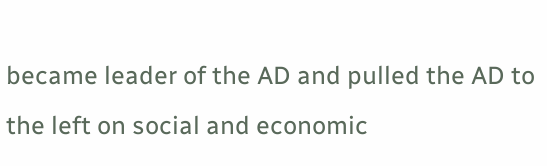became leader of the AD and pulled the AD to the left on social and economic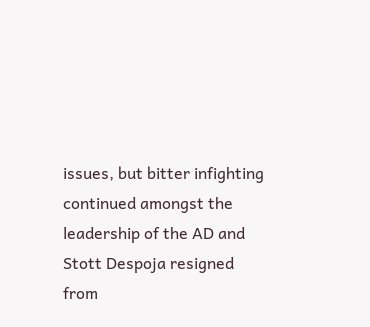issues, but bitter infighting continued amongst the leadership of the AD and Stott Despoja resigned from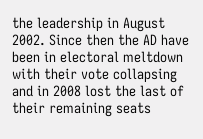the leadership in August 2002. Since then the AD have been in electoral meltdown with their vote collapsing and in 2008 lost the last of their remaining seats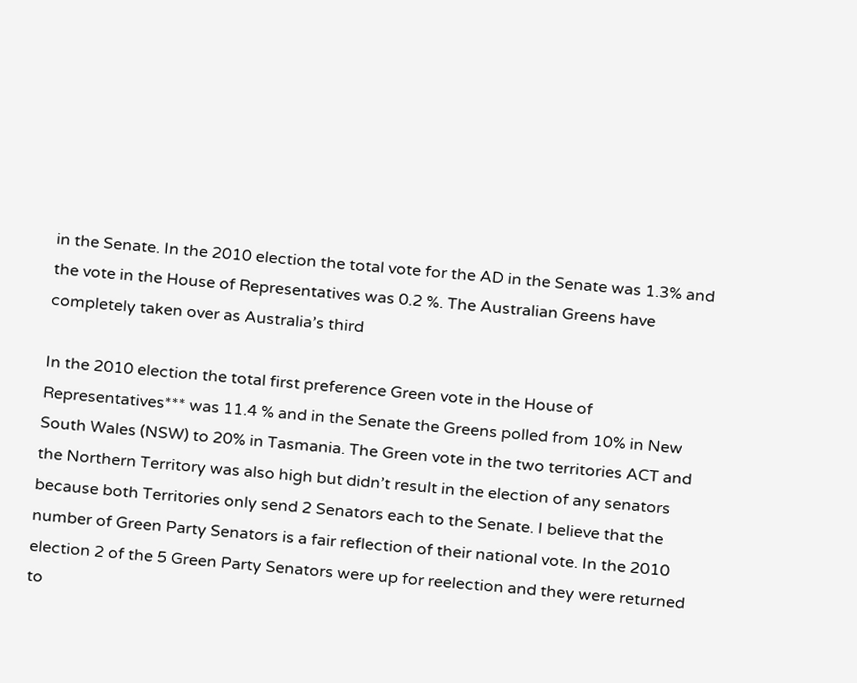in the Senate. In the 2010 election the total vote for the AD in the Senate was 1.3% and the vote in the House of Representatives was 0.2 %. The Australian Greens have completely taken over as Australia’s third

In the 2010 election the total first preference Green vote in the House of Representatives*** was 11.4 % and in the Senate the Greens polled from 10% in New South Wales (NSW) to 20% in Tasmania. The Green vote in the two territories ACT and the Northern Territory was also high but didn’t result in the election of any senators because both Territories only send 2 Senators each to the Senate. I believe that the number of Green Party Senators is a fair reflection of their national vote. In the 2010 election 2 of the 5 Green Party Senators were up for reelection and they were returned to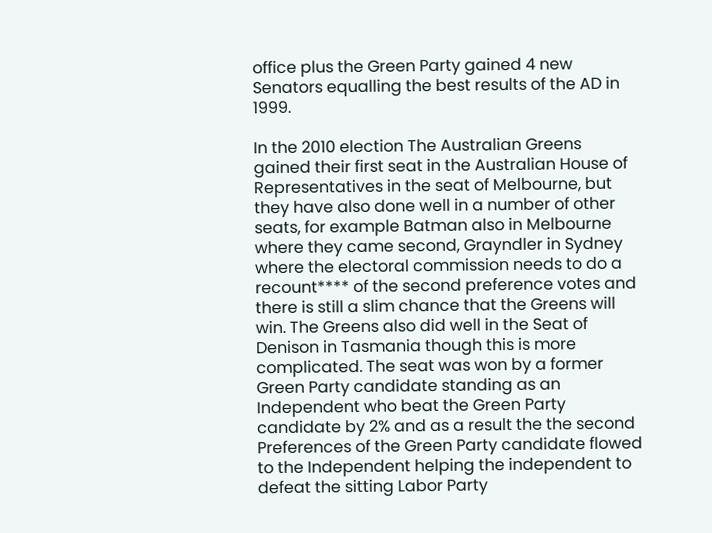office plus the Green Party gained 4 new Senators equalling the best results of the AD in 1999.

In the 2010 election The Australian Greens gained their first seat in the Australian House of Representatives in the seat of Melbourne, but they have also done well in a number of other seats, for example Batman also in Melbourne where they came second, Grayndler in Sydney where the electoral commission needs to do a recount**** of the second preference votes and there is still a slim chance that the Greens will win. The Greens also did well in the Seat of Denison in Tasmania though this is more complicated. The seat was won by a former Green Party candidate standing as an Independent who beat the Green Party candidate by 2% and as a result the the second Preferences of the Green Party candidate flowed to the Independent helping the independent to defeat the sitting Labor Party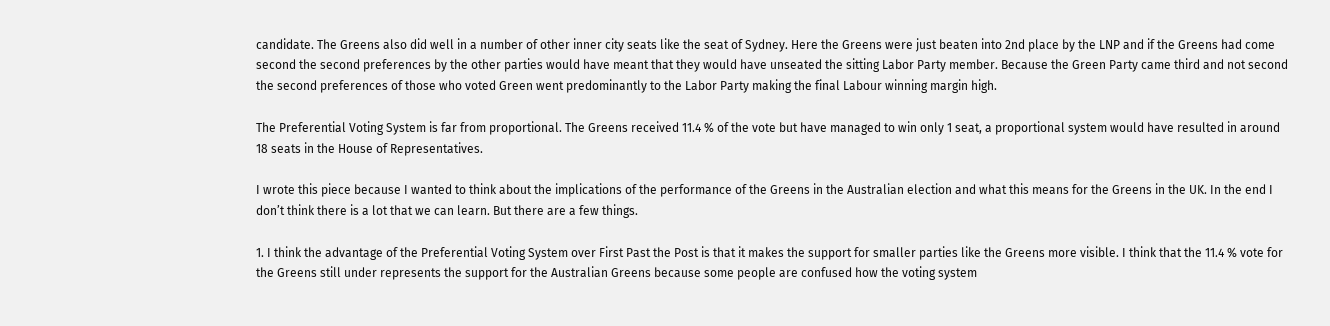candidate. The Greens also did well in a number of other inner city seats like the seat of Sydney. Here the Greens were just beaten into 2nd place by the LNP and if the Greens had come second the second preferences by the other parties would have meant that they would have unseated the sitting Labor Party member. Because the Green Party came third and not second the second preferences of those who voted Green went predominantly to the Labor Party making the final Labour winning margin high.

The Preferential Voting System is far from proportional. The Greens received 11.4 % of the vote but have managed to win only 1 seat, a proportional system would have resulted in around 18 seats in the House of Representatives.

I wrote this piece because I wanted to think about the implications of the performance of the Greens in the Australian election and what this means for the Greens in the UK. In the end I don’t think there is a lot that we can learn. But there are a few things.

1. I think the advantage of the Preferential Voting System over First Past the Post is that it makes the support for smaller parties like the Greens more visible. I think that the 11.4 % vote for the Greens still under represents the support for the Australian Greens because some people are confused how the voting system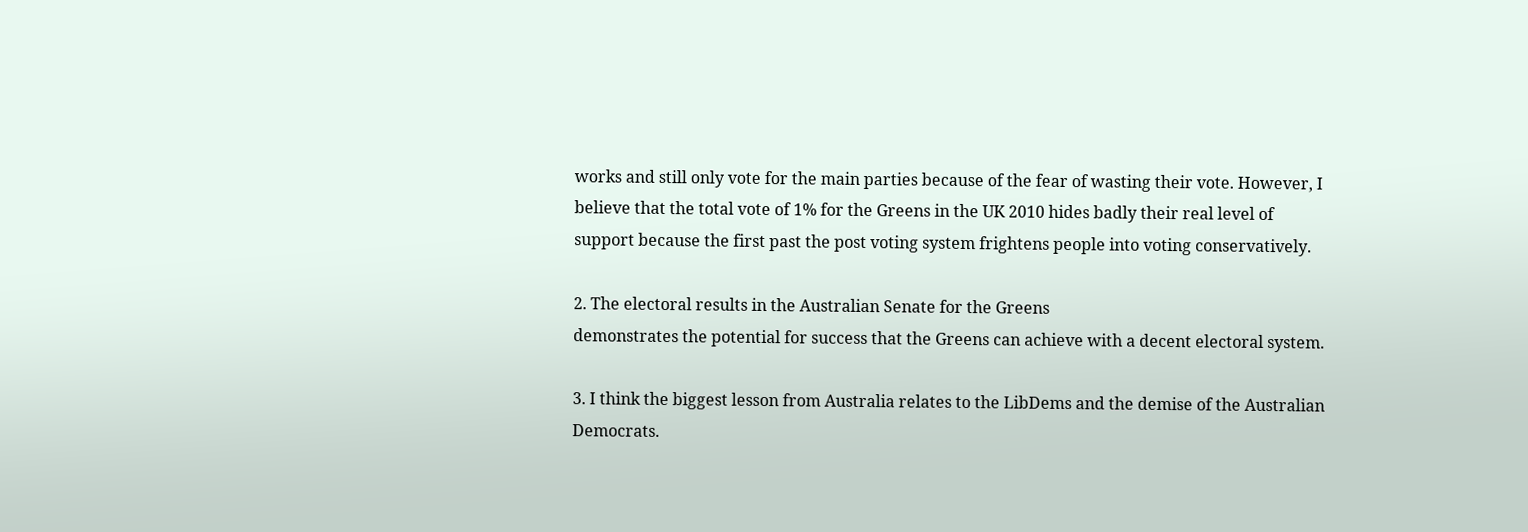works and still only vote for the main parties because of the fear of wasting their vote. However, I believe that the total vote of 1% for the Greens in the UK 2010 hides badly their real level of support because the first past the post voting system frightens people into voting conservatively.

2. The electoral results in the Australian Senate for the Greens
demonstrates the potential for success that the Greens can achieve with a decent electoral system.

3. I think the biggest lesson from Australia relates to the LibDems and the demise of the Australian Democrats.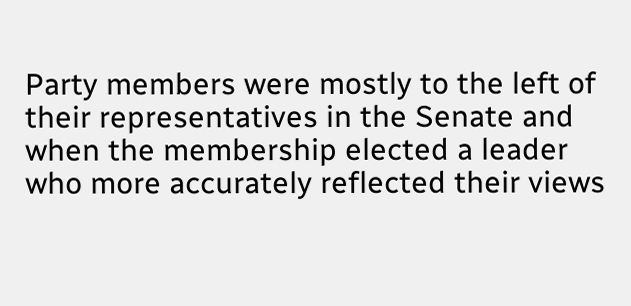Party members were mostly to the left of their representatives in the Senate and when the membership elected a leader who more accurately reflected their views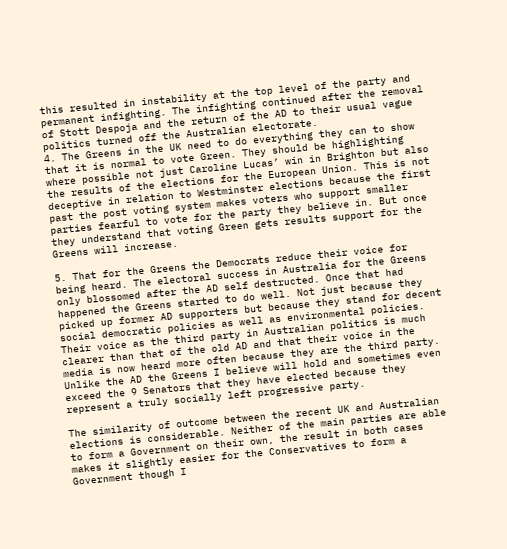this resulted in instability at the top level of the party and permanent infighting. The infighting continued after the removal of Stott Despoja and the return of the AD to their usual vague politics turned off the Australian electorate.
4. The Greens in the UK need to do everything they can to show that it is normal to vote Green. They should be highlighting where possible not just Caroline Lucas’ win in Brighton but also the results of the elections for the European Union. This is not deceptive in relation to Westminster elections because the first past the post voting system makes voters who support smaller parties fearful to vote for the party they believe in. But once they understand that voting Green gets results support for the Greens will increase.

5. That for the Greens the Democrats reduce their voice for being heard. The electoral success in Australia for the Greens only blossomed after the AD self destructed. Once that had happened the Greens started to do well. Not just because they picked up former AD supporters but because they stand for decent social democratic policies as well as environmental policies. Their voice as the third party in Australian politics is much clearer than that of the old AD and that their voice in the media is now heard more often because they are the third party. Unlike the AD the Greens I believe will hold and sometimes even exceed the 9 Senators that they have elected because they represent a truly socially left progressive party.

The similarity of outcome between the recent UK and Australian elections is considerable. Neither of the main parties are able to form a Government on their own, the result in both cases makes it slightly easier for the Conservatives to form a Government though I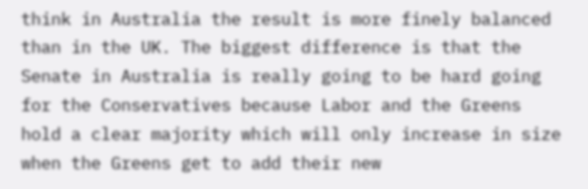think in Australia the result is more finely balanced than in the UK. The biggest difference is that the Senate in Australia is really going to be hard going for the Conservatives because Labor and the Greens hold a clear majority which will only increase in size when the Greens get to add their new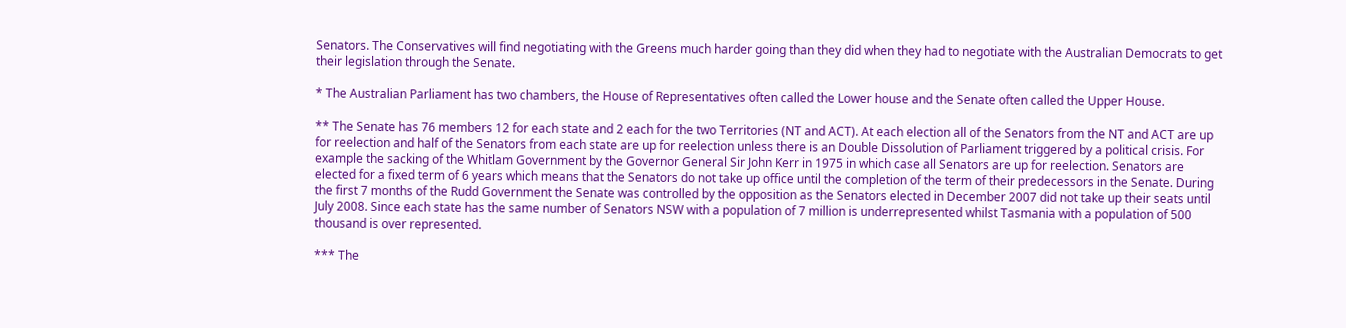Senators. The Conservatives will find negotiating with the Greens much harder going than they did when they had to negotiate with the Australian Democrats to get their legislation through the Senate.

* The Australian Parliament has two chambers, the House of Representatives often called the Lower house and the Senate often called the Upper House.

** The Senate has 76 members 12 for each state and 2 each for the two Territories (NT and ACT). At each election all of the Senators from the NT and ACT are up for reelection and half of the Senators from each state are up for reelection unless there is an Double Dissolution of Parliament triggered by a political crisis. For example the sacking of the Whitlam Government by the Governor General Sir John Kerr in 1975 in which case all Senators are up for reelection. Senators are elected for a fixed term of 6 years which means that the Senators do not take up office until the completion of the term of their predecessors in the Senate. During the first 7 months of the Rudd Government the Senate was controlled by the opposition as the Senators elected in December 2007 did not take up their seats until July 2008. Since each state has the same number of Senators NSW with a population of 7 million is underrepresented whilst Tasmania with a population of 500 thousand is over represented.

*** The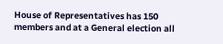House of Representatives has 150 members and at a General election all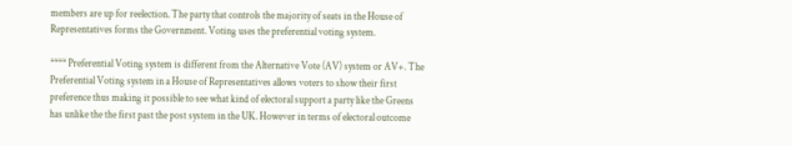members are up for reelection. The party that controls the majority of seats in the House of Representatives forms the Government. Voting uses the preferential voting system.

**** Preferential Voting system is different from the Alternative Vote (AV) system or AV+. The Preferential Voting system in a House of Representatives allows voters to show their first preference thus making it possible to see what kind of electoral support a party like the Greens has unlike the the first past the post system in the UK. However in terms of electoral outcome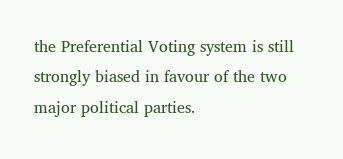the Preferential Voting system is still strongly biased in favour of the two major political parties.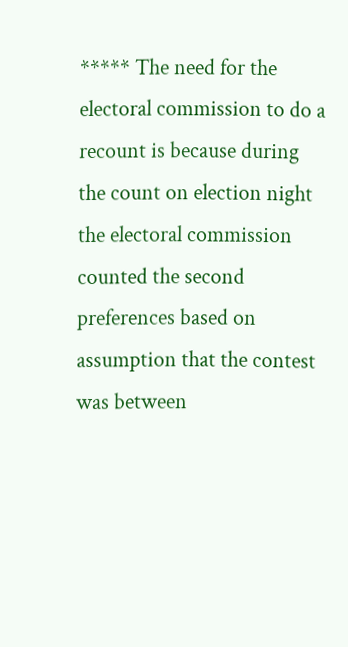***** The need for the electoral commission to do a recount is because during the count on election night the electoral commission counted the second preferences based on assumption that the contest was between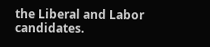the Liberal and Labor candidates.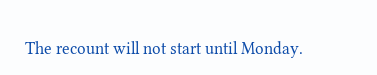The recount will not start until Monday.